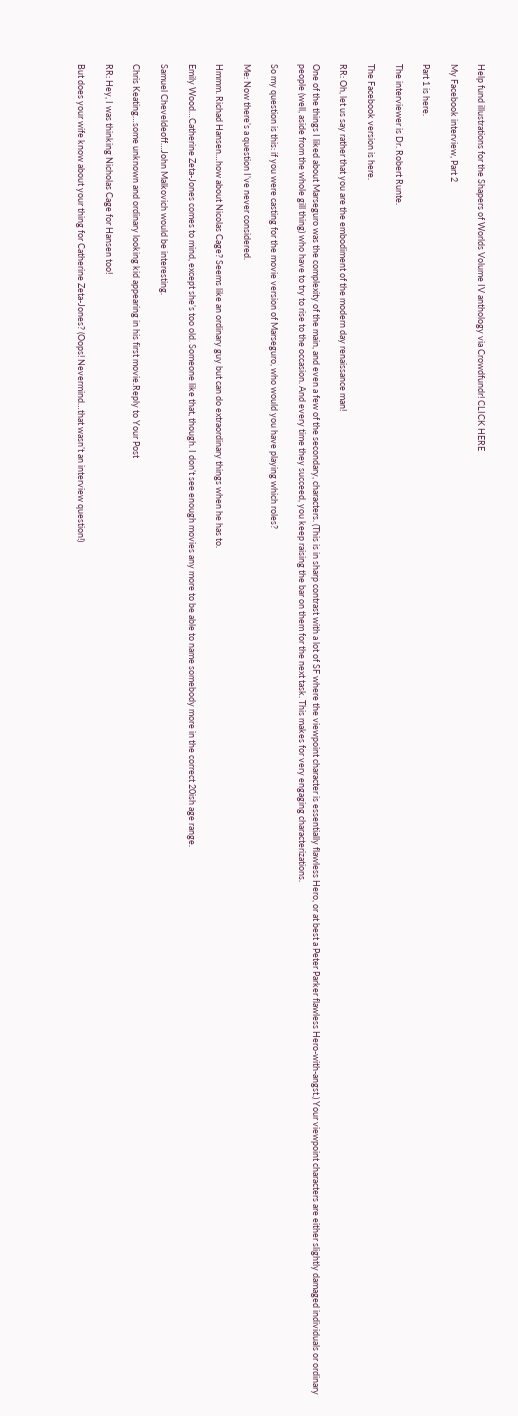Help fund illustrations for the Shapers of Worlds Volume IV anthology via Crowdfundr! CLICK HERE

My Facebook interview, Part 2

Part 1 is here.

The interviewer is Dr. Robert Runte.

The Facebook version is here.

RR: Oh, let us say rather that you are the embodiment of the modern day renaissance man!

One of the things I liked about Marseguro was the complexity of the main, and even a few of the secondary, characters. (This is in sharp contrast with a lot of SF where the viewpoint character is essentially flawless Hero, or at best a Peter Parker flawless Hero-with-angst.) Your viewpoint characters are either slightly damaged individuals or ordinary people (well, aside from the whole gill thing) who have to try to rise to the occasion. And every time they succeed, you keep raising the bar on them for the next task. This makes for very engaging characterizations.

So my question is this: if you were casting for the movie version of Marseguro, who would you have playing which roles?

Me: Now there’s a question I’ve never considered.

Hmmm. Richad Hansen…how about Nicolas Cage? Seems like an ordinary guy but can do extraordinary things when he has to.

Emily Wood…Catherine Zeta-Jones comes to mind, except she’s too old. Someone like that, though. I don’t see enough movies any more to be able to name somebody more in the correct 20ish age range.

Samuel Cheveldeoff…John Malkovich would be interesting.

Chris Keating…some unknown and ordinary looking kid appearing in his first movie.Reply to Your Post

RR: Hey, I was thinking Nicholas Cage for Hansen too!

But does your wife know about your thing for Catherine Zeta-Jones? (Oops! Nevermind…that wasn’t an interview question!)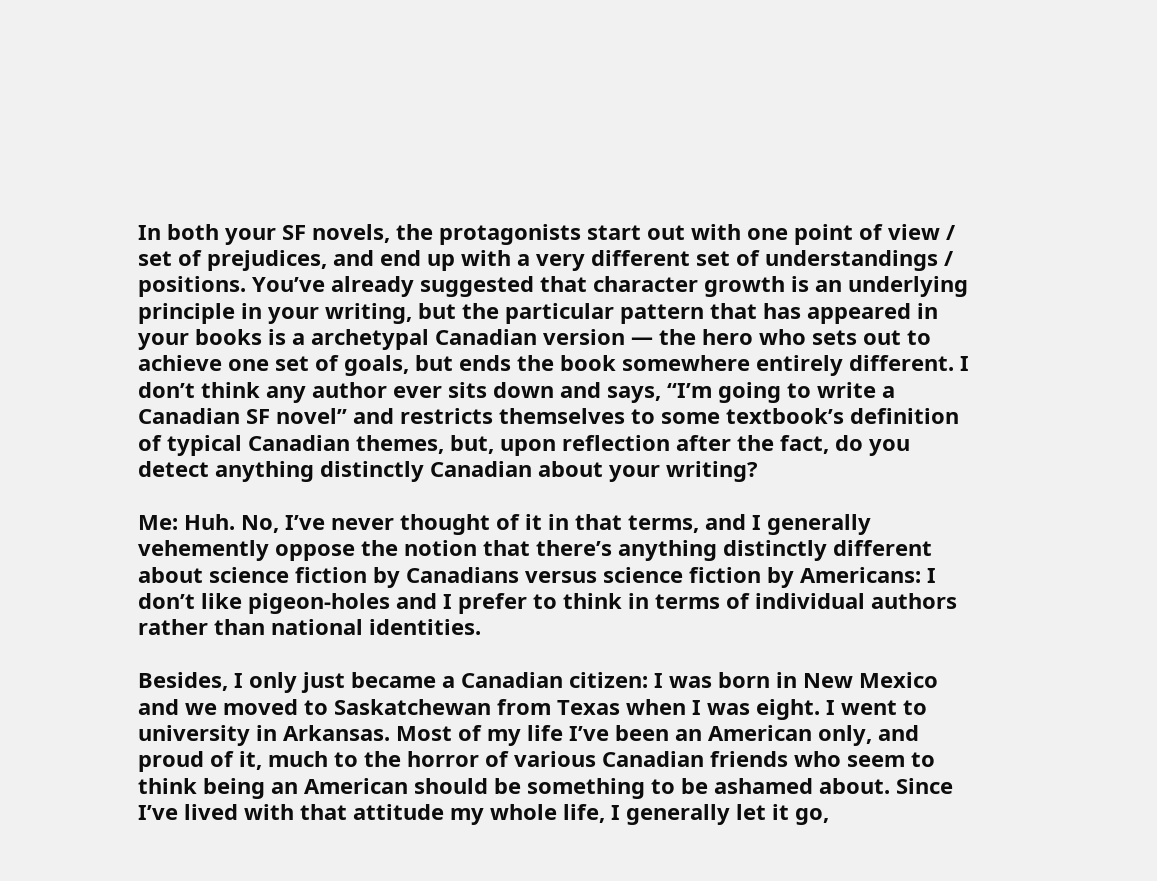In both your SF novels, the protagonists start out with one point of view / set of prejudices, and end up with a very different set of understandings / positions. You’ve already suggested that character growth is an underlying principle in your writing, but the particular pattern that has appeared in your books is a archetypal Canadian version — the hero who sets out to achieve one set of goals, but ends the book somewhere entirely different. I don’t think any author ever sits down and says, “I’m going to write a Canadian SF novel” and restricts themselves to some textbook’s definition of typical Canadian themes, but, upon reflection after the fact, do you detect anything distinctly Canadian about your writing?

Me: Huh. No, I’ve never thought of it in that terms, and I generally vehemently oppose the notion that there’s anything distinctly different about science fiction by Canadians versus science fiction by Americans: I don’t like pigeon-holes and I prefer to think in terms of individual authors rather than national identities.

Besides, I only just became a Canadian citizen: I was born in New Mexico and we moved to Saskatchewan from Texas when I was eight. I went to university in Arkansas. Most of my life I’ve been an American only, and proud of it, much to the horror of various Canadian friends who seem to think being an American should be something to be ashamed about. Since I’ve lived with that attitude my whole life, I generally let it go,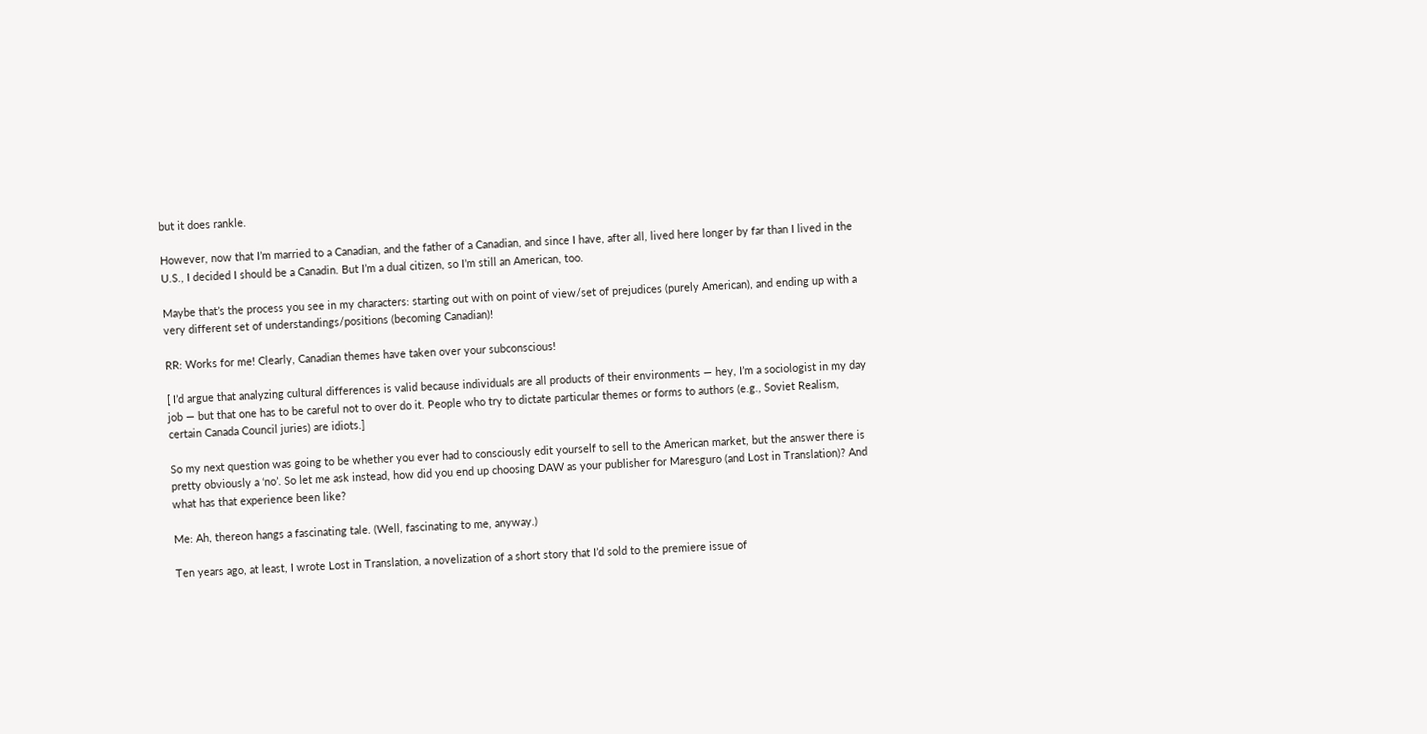but it does rankle.

However, now that I’m married to a Canadian, and the father of a Canadian, and since I have, after all, lived here longer by far than I lived in the U.S., I decided I should be a Canadin. But I’m a dual citizen, so I’m still an American, too.

Maybe that’s the process you see in my characters: starting out with on point of view/set of prejudices (purely American), and ending up with a very different set of understandings/positions (becoming Canadian)!

RR: Works for me! Clearly, Canadian themes have taken over your subconscious!

[ I’d argue that analyzing cultural differences is valid because individuals are all products of their environments — hey, I’m a sociologist in my day job — but that one has to be careful not to over do it. People who try to dictate particular themes or forms to authors (e.g., Soviet Realism, certain Canada Council juries) are idiots.]

So my next question was going to be whether you ever had to consciously edit yourself to sell to the American market, but the answer there is pretty obviously a ‘no’. So let me ask instead, how did you end up choosing DAW as your publisher for Maresguro (and Lost in Translation)? And what has that experience been like?

Me: Ah, thereon hangs a fascinating tale. (Well, fascinating to me, anyway.)

Ten years ago, at least, I wrote Lost in Translation, a novelization of a short story that I’d sold to the premiere issue of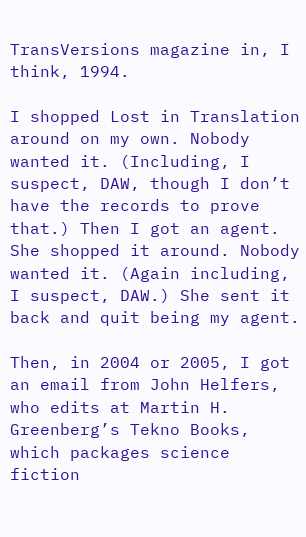TransVersions magazine in, I think, 1994.

I shopped Lost in Translation around on my own. Nobody wanted it. (Including, I suspect, DAW, though I don’t have the records to prove that.) Then I got an agent. She shopped it around. Nobody wanted it. (Again including, I suspect, DAW.) She sent it back and quit being my agent.

Then, in 2004 or 2005, I got an email from John Helfers, who edits at Martin H. Greenberg’s Tekno Books, which packages science fiction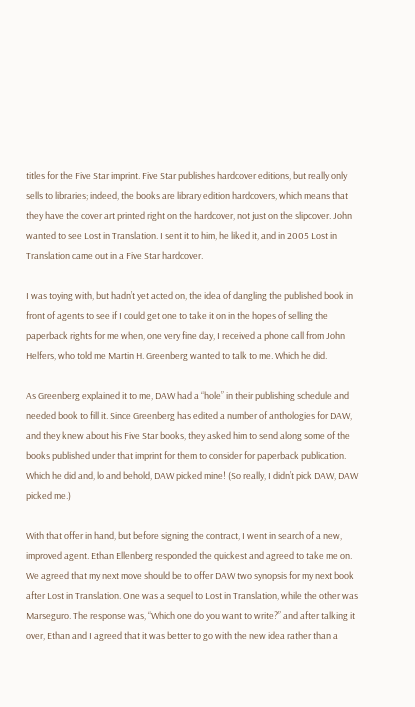titles for the Five Star imprint. Five Star publishes hardcover editions, but really only sells to libraries; indeed, the books are library edition hardcovers, which means that they have the cover art printed right on the hardcover, not just on the slipcover. John wanted to see Lost in Translation. I sent it to him, he liked it, and in 2005 Lost in Translation came out in a Five Star hardcover.

I was toying with, but hadn’t yet acted on, the idea of dangling the published book in front of agents to see if I could get one to take it on in the hopes of selling the paperback rights for me when, one very fine day, I received a phone call from John Helfers, who told me Martin H. Greenberg wanted to talk to me. Which he did.

As Greenberg explained it to me, DAW had a “hole” in their publishing schedule and needed book to fill it. Since Greenberg has edited a number of anthologies for DAW, and they knew about his Five Star books, they asked him to send along some of the books published under that imprint for them to consider for paperback publication. Which he did and, lo and behold, DAW picked mine! (So really, I didn’t pick DAW, DAW picked me.)

With that offer in hand, but before signing the contract, I went in search of a new, improved agent. Ethan Ellenberg responded the quickest and agreed to take me on. We agreed that my next move should be to offer DAW two synopsis for my next book after Lost in Translation. One was a sequel to Lost in Translation, while the other was Marseguro. The response was, “Which one do you want to write?” and after talking it over, Ethan and I agreed that it was better to go with the new idea rather than a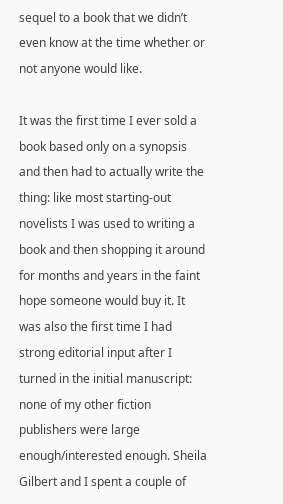sequel to a book that we didn’t even know at the time whether or not anyone would like.

It was the first time I ever sold a book based only on a synopsis and then had to actually write the thing: like most starting-out novelists I was used to writing a book and then shopping it around for months and years in the faint hope someone would buy it. It was also the first time I had strong editorial input after I turned in the initial manuscript: none of my other fiction publishers were large enough/interested enough. Sheila Gilbert and I spent a couple of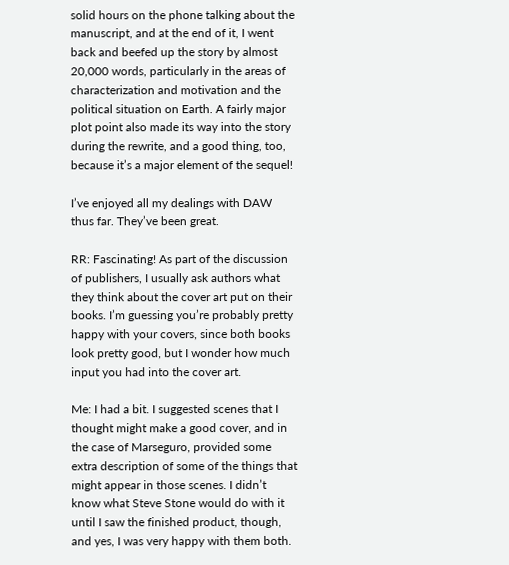solid hours on the phone talking about the manuscript, and at the end of it, I went back and beefed up the story by almost 20,000 words, particularly in the areas of characterization and motivation and the political situation on Earth. A fairly major plot point also made its way into the story during the rewrite, and a good thing, too, because it’s a major element of the sequel!

I’ve enjoyed all my dealings with DAW thus far. They’ve been great.

RR: Fascinating! As part of the discussion of publishers, I usually ask authors what they think about the cover art put on their books. I’m guessing you’re probably pretty happy with your covers, since both books look pretty good, but I wonder how much input you had into the cover art.

Me: I had a bit. I suggested scenes that I thought might make a good cover, and in the case of Marseguro, provided some extra description of some of the things that might appear in those scenes. I didn’t know what Steve Stone would do with it until I saw the finished product, though, and yes, I was very happy with them both.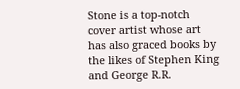Stone is a top-notch cover artist whose art has also graced books by the likes of Stephen King and George R.R.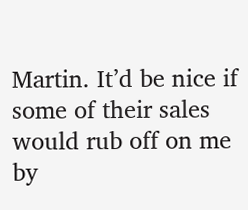Martin. It’d be nice if some of their sales would rub off on me by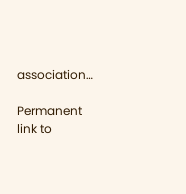association…

Permanent link to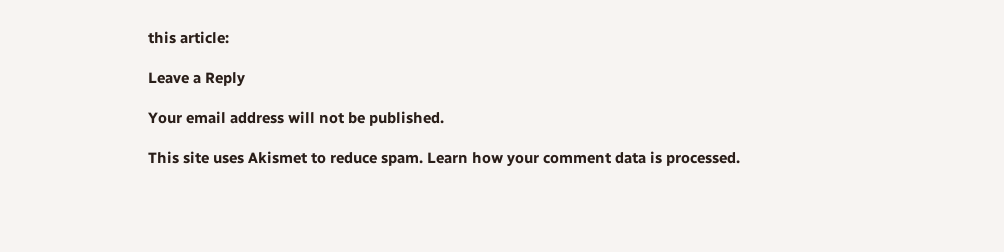this article:

Leave a Reply

Your email address will not be published.

This site uses Akismet to reduce spam. Learn how your comment data is processed.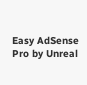Easy AdSense Pro by Unreal